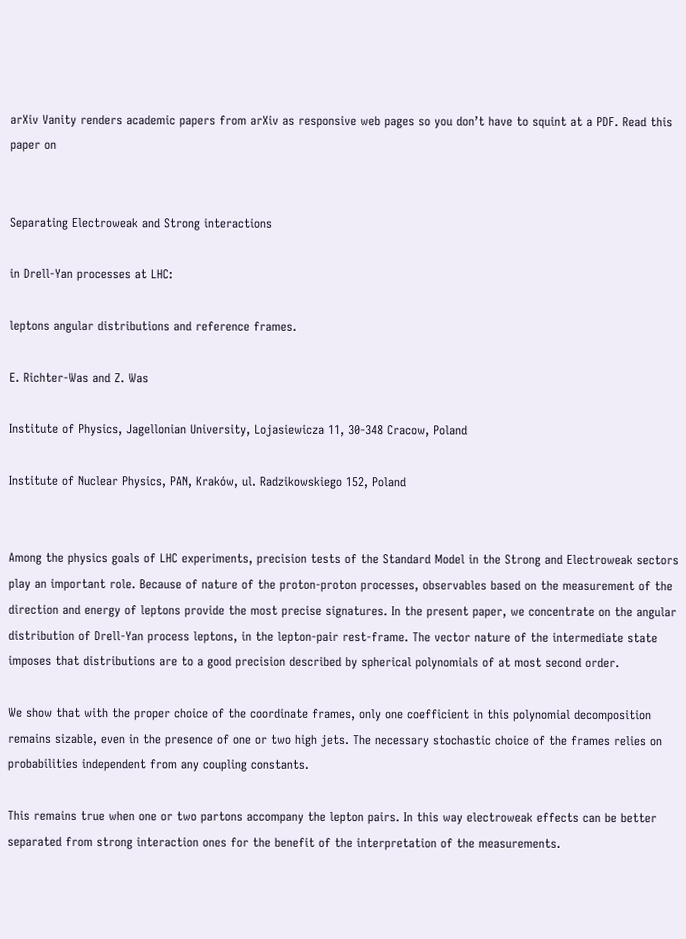arXiv Vanity renders academic papers from arXiv as responsive web pages so you don’t have to squint at a PDF. Read this paper on


Separating Electroweak and Strong interactions

in Drell-Yan processes at LHC:

leptons angular distributions and reference frames.

E. Richter-Was and Z. Was

Institute of Physics, Jagellonian University, Lojasiewicza 11, 30-348 Cracow, Poland

Institute of Nuclear Physics, PAN, Kraków, ul. Radzikowskiego 152, Poland


Among the physics goals of LHC experiments, precision tests of the Standard Model in the Strong and Electroweak sectors play an important role. Because of nature of the proton-proton processes, observables based on the measurement of the direction and energy of leptons provide the most precise signatures. In the present paper, we concentrate on the angular distribution of Drell-Yan process leptons, in the lepton-pair rest-frame. The vector nature of the intermediate state imposes that distributions are to a good precision described by spherical polynomials of at most second order.

We show that with the proper choice of the coordinate frames, only one coefficient in this polynomial decomposition remains sizable, even in the presence of one or two high jets. The necessary stochastic choice of the frames relies on probabilities independent from any coupling constants.

This remains true when one or two partons accompany the lepton pairs. In this way electroweak effects can be better separated from strong interaction ones for the benefit of the interpretation of the measurements.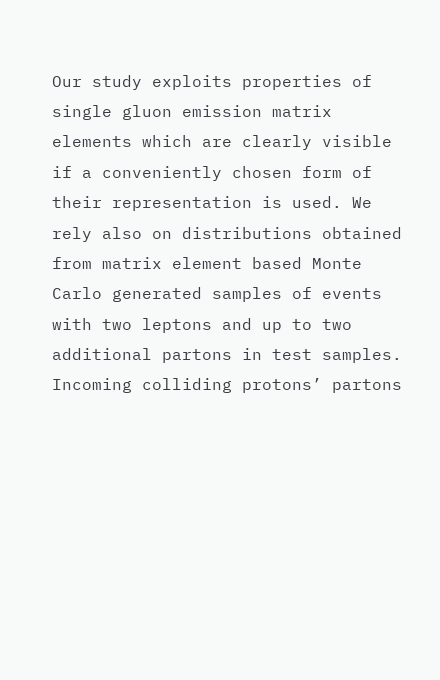Our study exploits properties of single gluon emission matrix elements which are clearly visible if a conveniently chosen form of their representation is used. We rely also on distributions obtained from matrix element based Monte Carlo generated samples of events with two leptons and up to two additional partons in test samples. Incoming colliding protons’ partons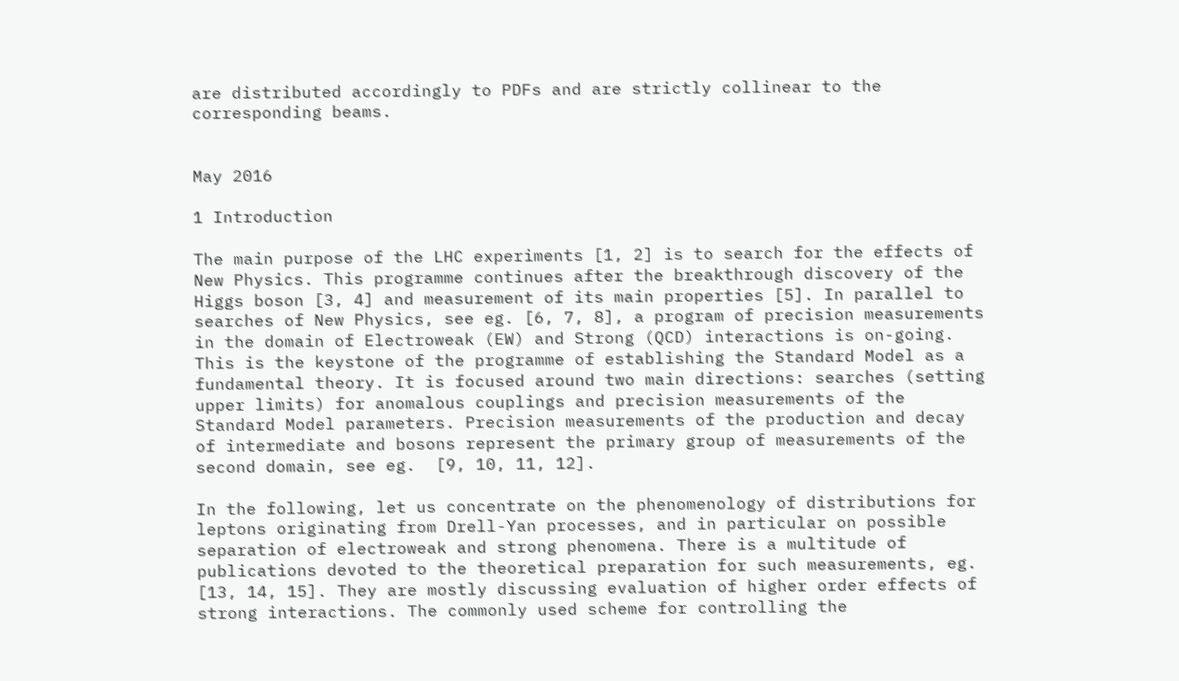are distributed accordingly to PDFs and are strictly collinear to the corresponding beams.


May 2016

1 Introduction

The main purpose of the LHC experiments [1, 2] is to search for the effects of New Physics. This programme continues after the breakthrough discovery of the Higgs boson [3, 4] and measurement of its main properties [5]. In parallel to searches of New Physics, see eg. [6, 7, 8], a program of precision measurements in the domain of Electroweak (EW) and Strong (QCD) interactions is on-going. This is the keystone of the programme of establishing the Standard Model as a fundamental theory. It is focused around two main directions: searches (setting upper limits) for anomalous couplings and precision measurements of the Standard Model parameters. Precision measurements of the production and decay of intermediate and bosons represent the primary group of measurements of the second domain, see eg.  [9, 10, 11, 12].

In the following, let us concentrate on the phenomenology of distributions for leptons originating from Drell-Yan processes, and in particular on possible separation of electroweak and strong phenomena. There is a multitude of publications devoted to the theoretical preparation for such measurements, eg. [13, 14, 15]. They are mostly discussing evaluation of higher order effects of strong interactions. The commonly used scheme for controlling the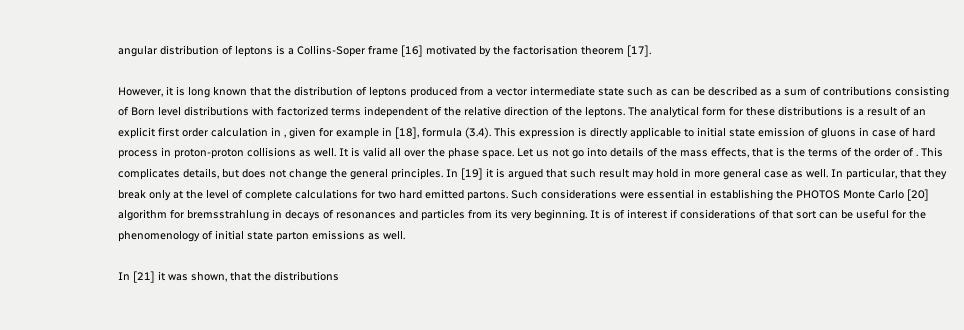angular distribution of leptons is a Collins-Soper frame [16] motivated by the factorisation theorem [17].

However, it is long known that the distribution of leptons produced from a vector intermediate state such as can be described as a sum of contributions consisting of Born level distributions with factorized terms independent of the relative direction of the leptons. The analytical form for these distributions is a result of an explicit first order calculation in , given for example in [18], formula (3.4). This expression is directly applicable to initial state emission of gluons in case of hard process in proton-proton collisions as well. It is valid all over the phase space. Let us not go into details of the mass effects, that is the terms of the order of . This complicates details, but does not change the general principles. In [19] it is argued that such result may hold in more general case as well. In particular, that they break only at the level of complete calculations for two hard emitted partons. Such considerations were essential in establishing the PHOTOS Monte Carlo [20] algorithm for bremsstrahlung in decays of resonances and particles from its very beginning. It is of interest if considerations of that sort can be useful for the phenomenology of initial state parton emissions as well.

In [21] it was shown, that the distributions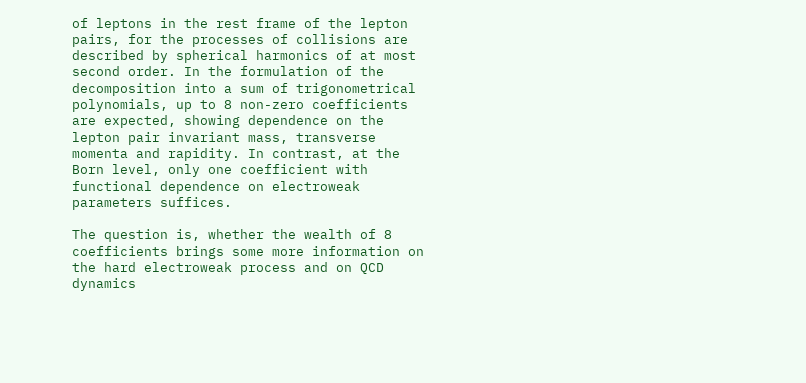of leptons in the rest frame of the lepton pairs, for the processes of collisions are described by spherical harmonics of at most second order. In the formulation of the decomposition into a sum of trigonometrical polynomials, up to 8 non-zero coefficients are expected, showing dependence on the lepton pair invariant mass, transverse momenta and rapidity. In contrast, at the Born level, only one coefficient with functional dependence on electroweak parameters suffices.

The question is, whether the wealth of 8 coefficients brings some more information on the hard electroweak process and on QCD dynamics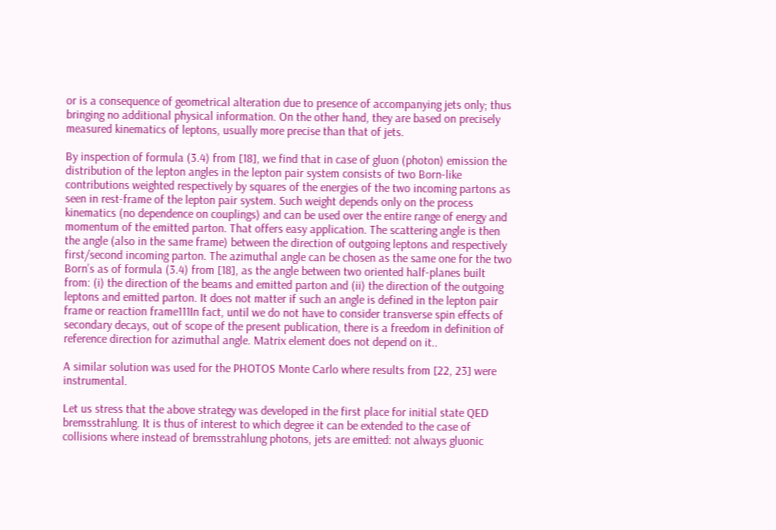or is a consequence of geometrical alteration due to presence of accompanying jets only; thus bringing no additional physical information. On the other hand, they are based on precisely measured kinematics of leptons, usually more precise than that of jets.

By inspection of formula (3.4) from [18], we find that in case of gluon (photon) emission the distribution of the lepton angles in the lepton pair system consists of two Born-like contributions weighted respectively by squares of the energies of the two incoming partons as seen in rest-frame of the lepton pair system. Such weight depends only on the process kinematics (no dependence on couplings) and can be used over the entire range of energy and momentum of the emitted parton. That offers easy application. The scattering angle is then the angle (also in the same frame) between the direction of outgoing leptons and respectively first/second incoming parton. The azimuthal angle can be chosen as the same one for the two Born’s as of formula (3.4) from [18], as the angle between two oriented half-planes built from: (i) the direction of the beams and emitted parton and (ii) the direction of the outgoing leptons and emitted parton. It does not matter if such an angle is defined in the lepton pair frame or reaction frame111In fact, until we do not have to consider transverse spin effects of secondary decays, out of scope of the present publication, there is a freedom in definition of reference direction for azimuthal angle. Matrix element does not depend on it..

A similar solution was used for the PHOTOS Monte Carlo where results from [22, 23] were instrumental.

Let us stress that the above strategy was developed in the first place for initial state QED bremsstrahlung. It is thus of interest to which degree it can be extended to the case of collisions where instead of bremsstrahlung photons, jets are emitted: not always gluonic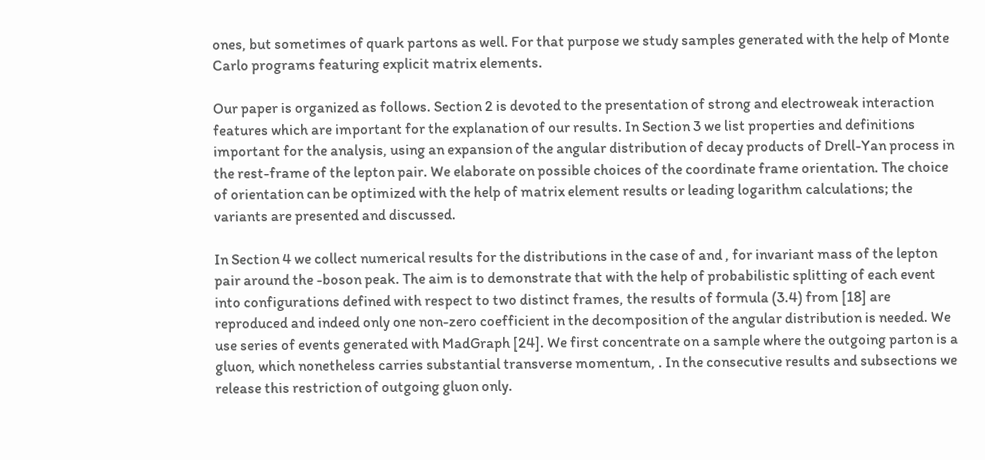ones, but sometimes of quark partons as well. For that purpose we study samples generated with the help of Monte Carlo programs featuring explicit matrix elements.

Our paper is organized as follows. Section 2 is devoted to the presentation of strong and electroweak interaction features which are important for the explanation of our results. In Section 3 we list properties and definitions important for the analysis, using an expansion of the angular distribution of decay products of Drell-Yan process in the rest-frame of the lepton pair. We elaborate on possible choices of the coordinate frame orientation. The choice of orientation can be optimized with the help of matrix element results or leading logarithm calculations; the variants are presented and discussed.

In Section 4 we collect numerical results for the distributions in the case of and , for invariant mass of the lepton pair around the -boson peak. The aim is to demonstrate that with the help of probabilistic splitting of each event into configurations defined with respect to two distinct frames, the results of formula (3.4) from [18] are reproduced and indeed only one non-zero coefficient in the decomposition of the angular distribution is needed. We use series of events generated with MadGraph [24]. We first concentrate on a sample where the outgoing parton is a gluon, which nonetheless carries substantial transverse momentum, . In the consecutive results and subsections we release this restriction of outgoing gluon only.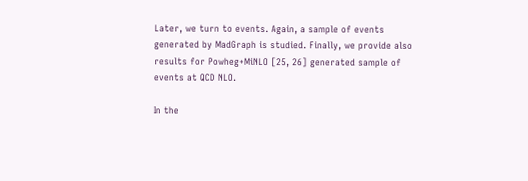Later, we turn to events. Again, a sample of events generated by MadGraph is studied. Finally, we provide also results for Powheg+MiNLO [25, 26] generated sample of events at QCD NLO.

In the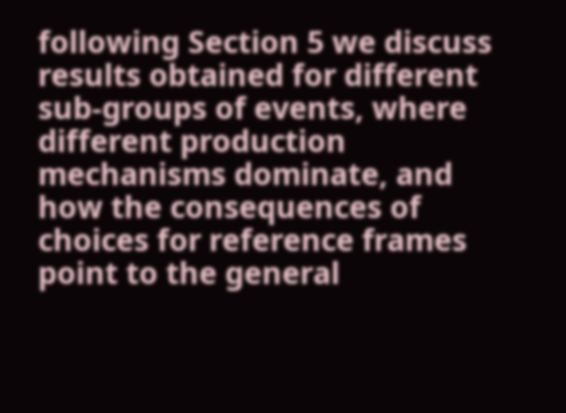following Section 5 we discuss results obtained for different sub-groups of events, where different production mechanisms dominate, and how the consequences of choices for reference frames point to the general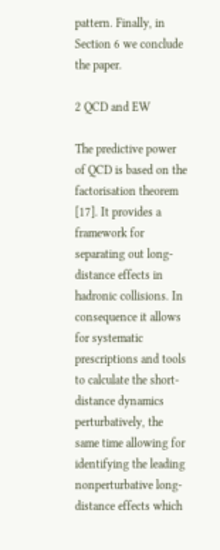pattern. Finally, in Section 6 we conclude the paper.

2 QCD and EW

The predictive power of QCD is based on the factorisation theorem [17]. It provides a framework for separating out long-distance effects in hadronic collisions. In consequence it allows for systematic prescriptions and tools to calculate the short-distance dynamics perturbatively, the same time allowing for identifying the leading nonperturbative long-distance effects which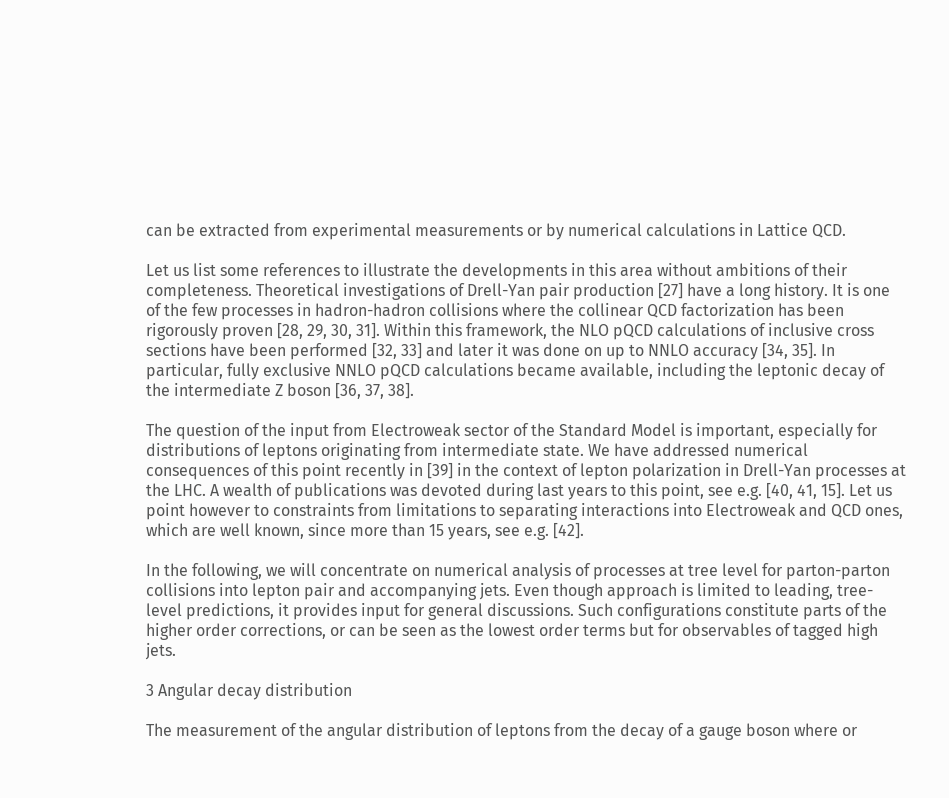can be extracted from experimental measurements or by numerical calculations in Lattice QCD.

Let us list some references to illustrate the developments in this area without ambitions of their completeness. Theoretical investigations of Drell-Yan pair production [27] have a long history. It is one of the few processes in hadron-hadron collisions where the collinear QCD factorization has been rigorously proven [28, 29, 30, 31]. Within this framework, the NLO pQCD calculations of inclusive cross sections have been performed [32, 33] and later it was done on up to NNLO accuracy [34, 35]. In particular, fully exclusive NNLO pQCD calculations became available, including the leptonic decay of the intermediate Z boson [36, 37, 38].

The question of the input from Electroweak sector of the Standard Model is important, especially for distributions of leptons originating from intermediate state. We have addressed numerical consequences of this point recently in [39] in the context of lepton polarization in Drell-Yan processes at the LHC. A wealth of publications was devoted during last years to this point, see e.g. [40, 41, 15]. Let us point however to constraints from limitations to separating interactions into Electroweak and QCD ones, which are well known, since more than 15 years, see e.g. [42].

In the following, we will concentrate on numerical analysis of processes at tree level for parton-parton collisions into lepton pair and accompanying jets. Even though approach is limited to leading, tree-level predictions, it provides input for general discussions. Such configurations constitute parts of the higher order corrections, or can be seen as the lowest order terms but for observables of tagged high jets.

3 Angular decay distribution

The measurement of the angular distribution of leptons from the decay of a gauge boson where or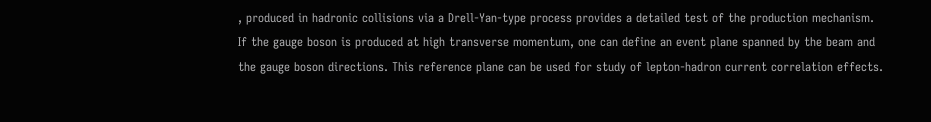, produced in hadronic collisions via a Drell-Yan-type process provides a detailed test of the production mechanism. If the gauge boson is produced at high transverse momentum, one can define an event plane spanned by the beam and the gauge boson directions. This reference plane can be used for study of lepton-hadron current correlation effects.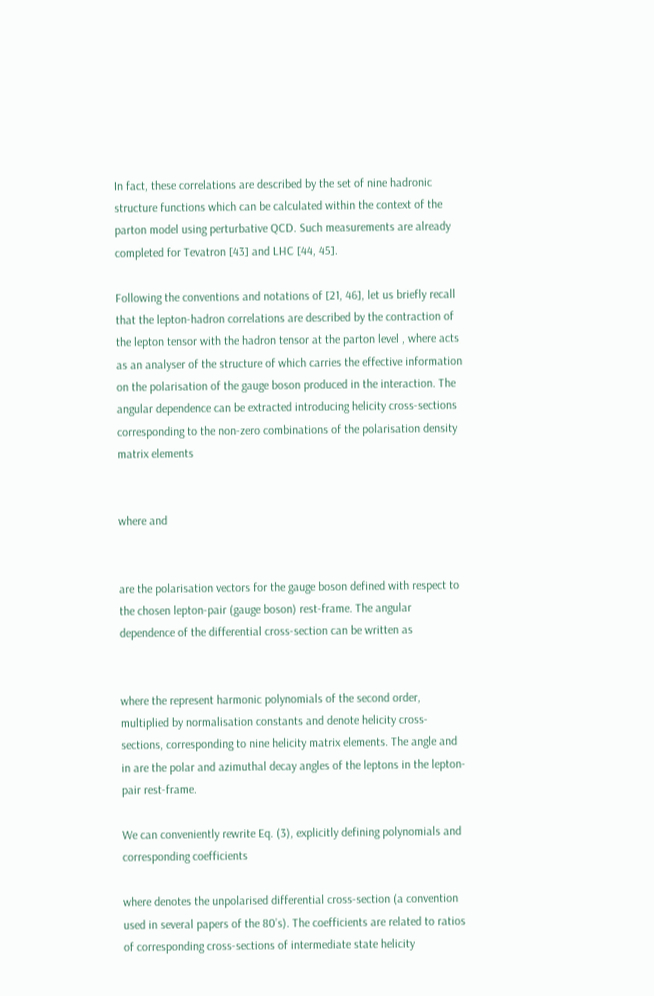In fact, these correlations are described by the set of nine hadronic structure functions which can be calculated within the context of the parton model using perturbative QCD. Such measurements are already completed for Tevatron [43] and LHC [44, 45].

Following the conventions and notations of [21, 46], let us briefly recall that the lepton-hadron correlations are described by the contraction of the lepton tensor with the hadron tensor at the parton level , where acts as an analyser of the structure of which carries the effective information on the polarisation of the gauge boson produced in the interaction. The angular dependence can be extracted introducing helicity cross-sections corresponding to the non-zero combinations of the polarisation density matrix elements


where and


are the polarisation vectors for the gauge boson defined with respect to the chosen lepton-pair (gauge boson) rest-frame. The angular dependence of the differential cross-section can be written as


where the represent harmonic polynomials of the second order, multiplied by normalisation constants and denote helicity cross-sections, corresponding to nine helicity matrix elements. The angle and in are the polar and azimuthal decay angles of the leptons in the lepton-pair rest-frame.

We can conveniently rewrite Eq. (3), explicitly defining polynomials and corresponding coefficients

where denotes the unpolarised differential cross-section (a convention used in several papers of the 80’s). The coefficients are related to ratios of corresponding cross-sections of intermediate state helicity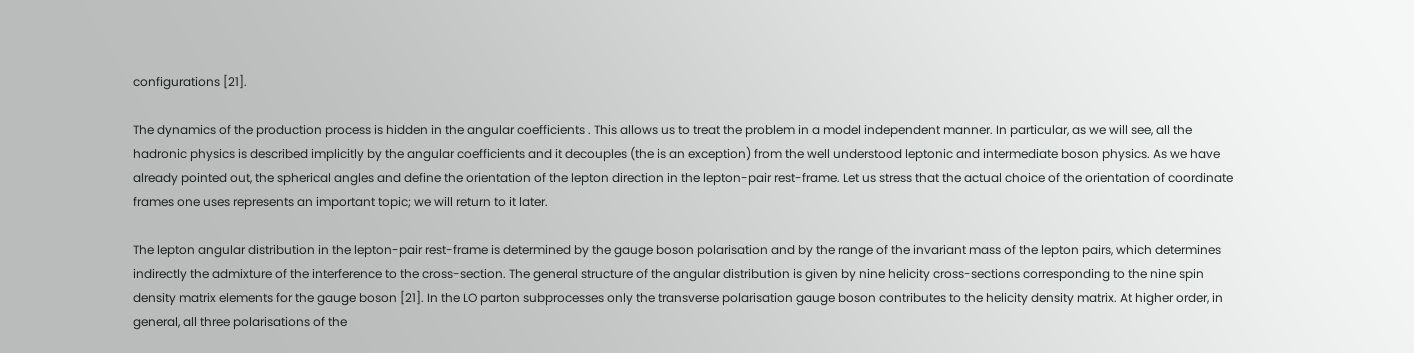configurations [21].

The dynamics of the production process is hidden in the angular coefficients . This allows us to treat the problem in a model independent manner. In particular, as we will see, all the hadronic physics is described implicitly by the angular coefficients and it decouples (the is an exception) from the well understood leptonic and intermediate boson physics. As we have already pointed out, the spherical angles and define the orientation of the lepton direction in the lepton-pair rest-frame. Let us stress that the actual choice of the orientation of coordinate frames one uses represents an important topic; we will return to it later.

The lepton angular distribution in the lepton-pair rest-frame is determined by the gauge boson polarisation and by the range of the invariant mass of the lepton pairs, which determines indirectly the admixture of the interference to the cross-section. The general structure of the angular distribution is given by nine helicity cross-sections corresponding to the nine spin density matrix elements for the gauge boson [21]. In the LO parton subprocesses only the transverse polarisation gauge boson contributes to the helicity density matrix. At higher order, in general, all three polarisations of the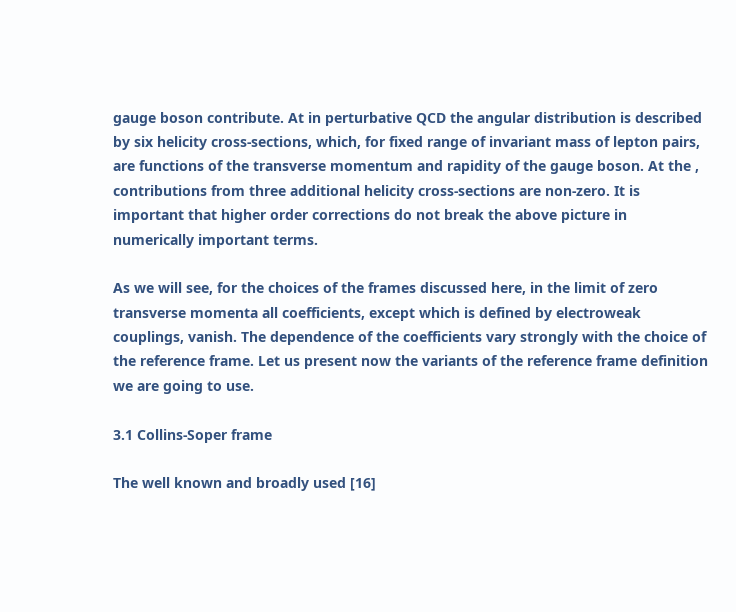gauge boson contribute. At in perturbative QCD the angular distribution is described by six helicity cross-sections, which, for fixed range of invariant mass of lepton pairs, are functions of the transverse momentum and rapidity of the gauge boson. At the , contributions from three additional helicity cross-sections are non-zero. It is important that higher order corrections do not break the above picture in numerically important terms.

As we will see, for the choices of the frames discussed here, in the limit of zero transverse momenta all coefficients, except which is defined by electroweak couplings, vanish. The dependence of the coefficients vary strongly with the choice of the reference frame. Let us present now the variants of the reference frame definition we are going to use.

3.1 Collins-Soper frame

The well known and broadly used [16]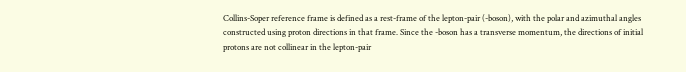Collins-Soper reference frame is defined as a rest-frame of the lepton-pair (-boson), with the polar and azimuthal angles constructed using proton directions in that frame. Since the -boson has a transverse momentum, the directions of initial protons are not collinear in the lepton-pair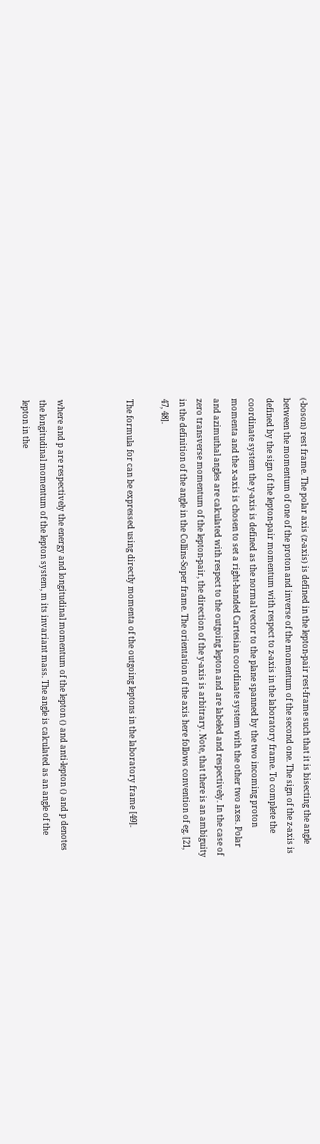(-boson) rest frame. The polar axis (z-axis) is defined in the lepton-pair rest-frame such that it is bisecting the angle between the momentum of one of the proton and inverse of the momentum of the second one. The sign of the z-axis is defined by the sign of the lepton-pair momentum with respect to z-axis in the laboratory frame. To complete the coordinate system the y-axis is defined as the normal vector to the plane spanned by the two incoming proton momenta and the x-axis is chosen to set a right-handed Cartesian coordinate system with the other two axes. Polar and azimuthal angles are calculated with respect to the outgoing lepton and are labeled and respectively. In the case of zero transverse momentum of the lepton-pair, the direction of the y-axis is arbitrary. Note, that there is an ambiguity in the definition of the angle in the Collins-Soper frame. The orientation of the axis here follows convention of eg. [21, 47, 48].

The formula for can be expressed using directly momenta of the outgoing leptons in the laboratory frame [49].



where and p are respectively the energy and longitudinal momentum of the lepton () and anti-lepton () and p denotes the longitudinal momentum of the lepton system, m its invariant mass. The angle is calculated as an angle of the lepton in the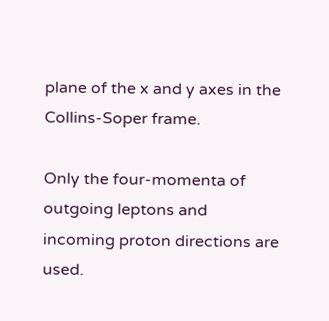plane of the x and y axes in the Collins-Soper frame.

Only the four-momenta of outgoing leptons and incoming proton directions are used.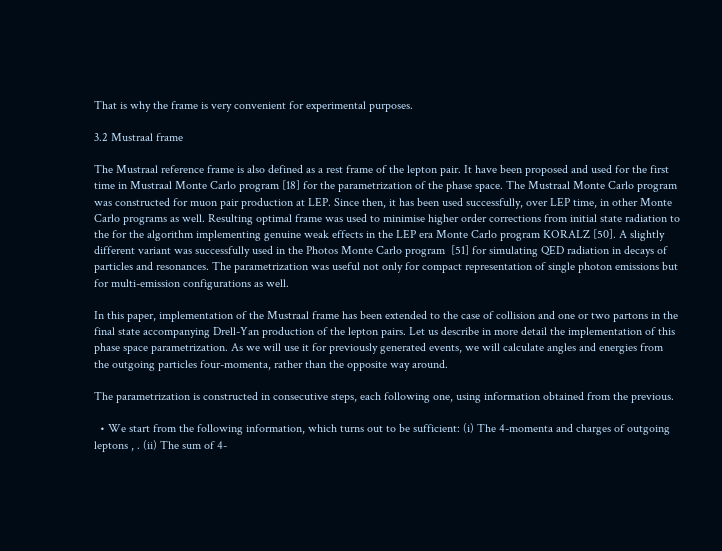That is why the frame is very convenient for experimental purposes.

3.2 Mustraal frame

The Mustraal reference frame is also defined as a rest frame of the lepton pair. It have been proposed and used for the first time in Mustraal Monte Carlo program [18] for the parametrization of the phase space. The Mustraal Monte Carlo program was constructed for muon pair production at LEP. Since then, it has been used successfully, over LEP time, in other Monte Carlo programs as well. Resulting optimal frame was used to minimise higher order corrections from initial state radiation to the for the algorithm implementing genuine weak effects in the LEP era Monte Carlo program KORALZ [50]. A slightly different variant was successfully used in the Photos Monte Carlo program  [51] for simulating QED radiation in decays of particles and resonances. The parametrization was useful not only for compact representation of single photon emissions but for multi-emission configurations as well.

In this paper, implementation of the Mustraal frame has been extended to the case of collision and one or two partons in the final state accompanying Drell-Yan production of the lepton pairs. Let us describe in more detail the implementation of this phase space parametrization. As we will use it for previously generated events, we will calculate angles and energies from the outgoing particles four-momenta, rather than the opposite way around.

The parametrization is constructed in consecutive steps, each following one, using information obtained from the previous.

  • We start from the following information, which turns out to be sufficient: (i) The 4-momenta and charges of outgoing leptons , . (ii) The sum of 4-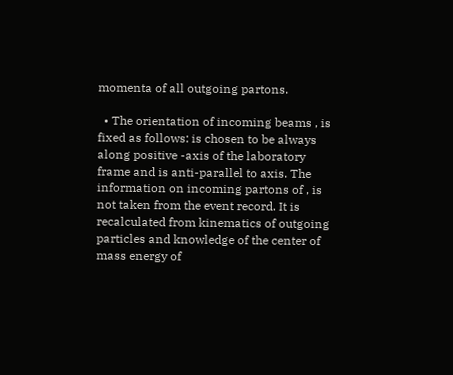momenta of all outgoing partons.

  • The orientation of incoming beams , is fixed as follows: is chosen to be always along positive -axis of the laboratory frame and is anti-parallel to axis. The information on incoming partons of , is not taken from the event record. It is recalculated from kinematics of outgoing particles and knowledge of the center of mass energy of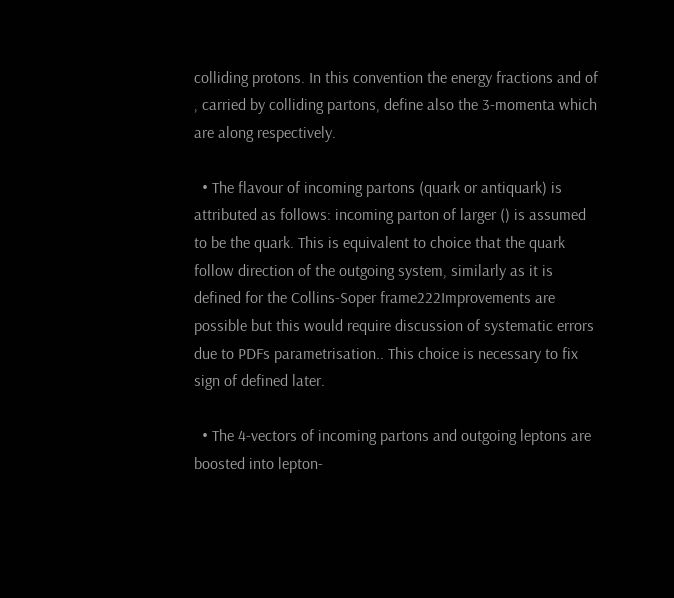colliding protons. In this convention the energy fractions and of , carried by colliding partons, define also the 3-momenta which are along respectively.

  • The flavour of incoming partons (quark or antiquark) is attributed as follows: incoming parton of larger () is assumed to be the quark. This is equivalent to choice that the quark follow direction of the outgoing system, similarly as it is defined for the Collins-Soper frame222Improvements are possible but this would require discussion of systematic errors due to PDFs parametrisation.. This choice is necessary to fix sign of defined later.

  • The 4-vectors of incoming partons and outgoing leptons are boosted into lepton-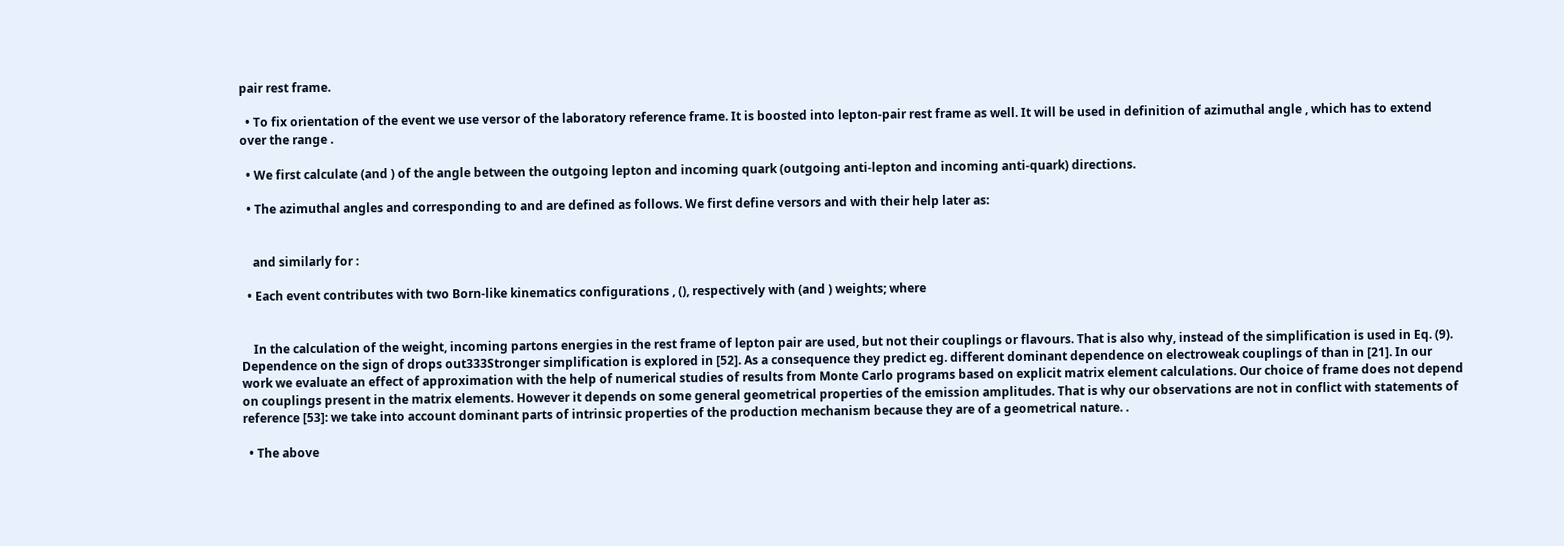pair rest frame.

  • To fix orientation of the event we use versor of the laboratory reference frame. It is boosted into lepton-pair rest frame as well. It will be used in definition of azimuthal angle , which has to extend over the range .

  • We first calculate (and ) of the angle between the outgoing lepton and incoming quark (outgoing anti-lepton and incoming anti-quark) directions.

  • The azimuthal angles and corresponding to and are defined as follows. We first define versors and with their help later as:


    and similarly for :

  • Each event contributes with two Born-like kinematics configurations , (), respectively with (and ) weights; where


    In the calculation of the weight, incoming partons energies in the rest frame of lepton pair are used, but not their couplings or flavours. That is also why, instead of the simplification is used in Eq. (9). Dependence on the sign of drops out333Stronger simplification is explored in [52]. As a consequence they predict eg. different dominant dependence on electroweak couplings of than in [21]. In our work we evaluate an effect of approximation with the help of numerical studies of results from Monte Carlo programs based on explicit matrix element calculations. Our choice of frame does not depend on couplings present in the matrix elements. However it depends on some general geometrical properties of the emission amplitudes. That is why our observations are not in conflict with statements of reference [53]: we take into account dominant parts of intrinsic properties of the production mechanism because they are of a geometrical nature. .

  • The above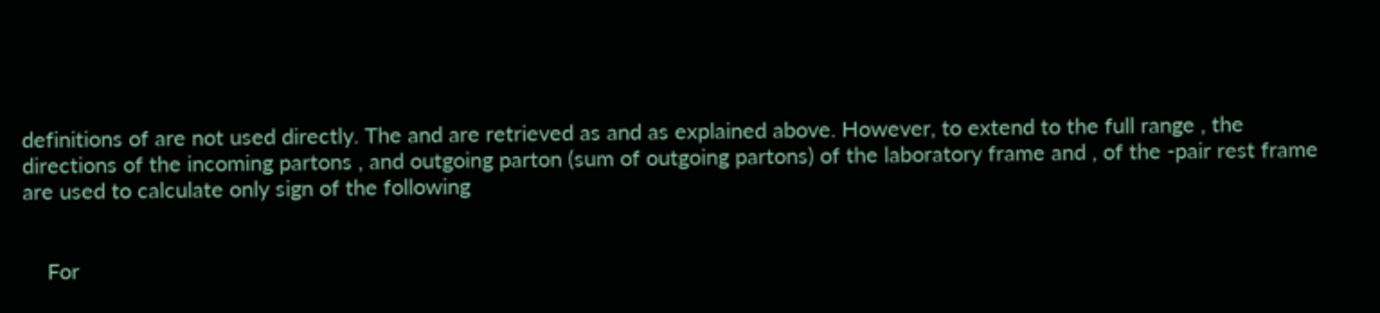definitions of are not used directly. The and are retrieved as and as explained above. However, to extend to the full range , the directions of the incoming partons , and outgoing parton (sum of outgoing partons) of the laboratory frame and , of the -pair rest frame are used to calculate only sign of the following


    For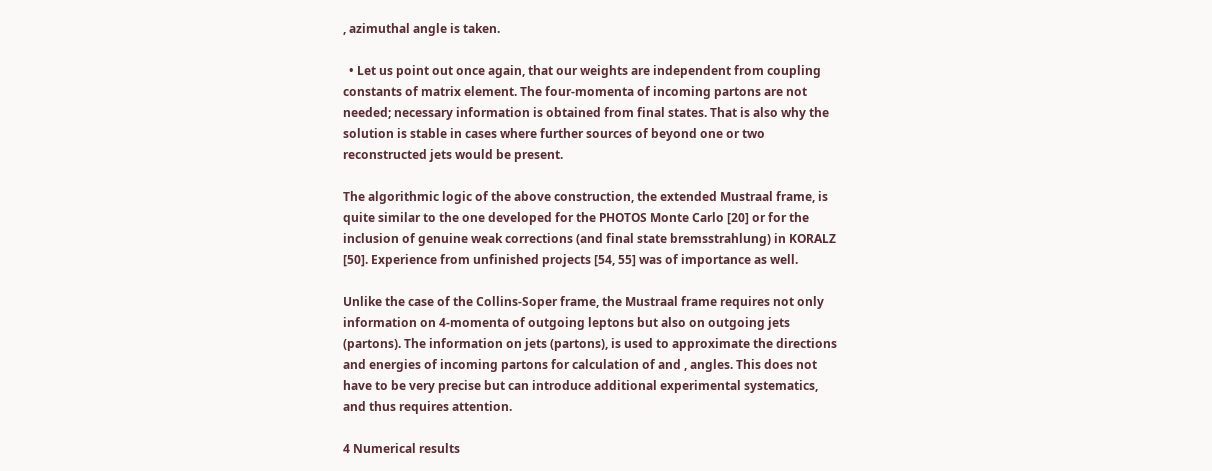, azimuthal angle is taken.

  • Let us point out once again, that our weights are independent from coupling constants of matrix element. The four-momenta of incoming partons are not needed; necessary information is obtained from final states. That is also why the solution is stable in cases where further sources of beyond one or two reconstructed jets would be present.

The algorithmic logic of the above construction, the extended Mustraal frame, is quite similar to the one developed for the PHOTOS Monte Carlo [20] or for the inclusion of genuine weak corrections (and final state bremsstrahlung) in KORALZ [50]. Experience from unfinished projects [54, 55] was of importance as well.

Unlike the case of the Collins-Soper frame, the Mustraal frame requires not only information on 4-momenta of outgoing leptons but also on outgoing jets (partons). The information on jets (partons), is used to approximate the directions and energies of incoming partons for calculation of and , angles. This does not have to be very precise but can introduce additional experimental systematics, and thus requires attention.

4 Numerical results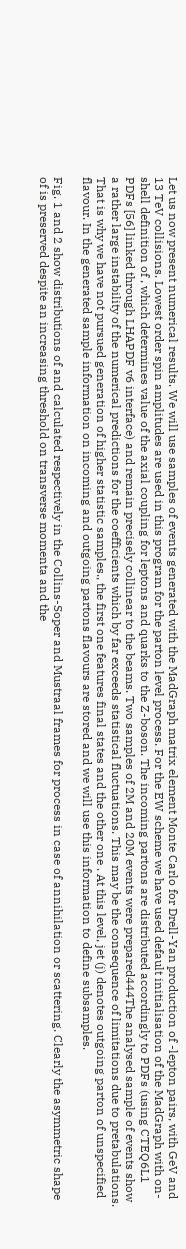Let us now present numerical results. We will use samples of events generated with the MadGraph matrix element Monte Carlo for Drell-Yan production of -lepton pairs, with GeV and 13 TeV collisions. Lowest order spin amplitudes are used in this program for the parton level process. For the EW scheme we have used default initialisation of the MadGraph with on-shell definition of , which determines value of the axial coupling for leptons and quarks to the Z-boson. The incoming partons are distributed accordingly to PDFs (using CTEQ6L1 PDFs [56] linked through LHAPDF v6 interface) and remain precisely collinear to the beams. Two samples of 2M and 20M events were prepared444The analysed sample of events show a rather large instability of the numerical predictions for the coefficients which by far exceeds statistical fluctuations. This may be the consequence of limitations due to pretabulations. That is why we have not pursued generation of higher statistic samples., the first one features final states and the other one . At this level, jet (j) denotes outgoing parton of unspecified flavour. In the generated sample information on incoming and outgoing partons flavours are stored and we will use this information to define subsamples.

Fig. 1 and 2 show distributions of and calculated respectively in the Collins-Soper and Mustraal frames for process in case of annihilation or scattering. Clearly the asymmetric shape of is preserved despite an increasing threshold on transverse momenta and the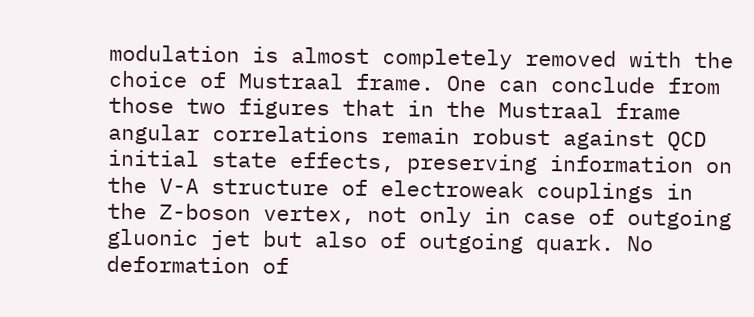modulation is almost completely removed with the choice of Mustraal frame. One can conclude from those two figures that in the Mustraal frame angular correlations remain robust against QCD initial state effects, preserving information on the V-A structure of electroweak couplings in the Z-boson vertex, not only in case of outgoing gluonic jet but also of outgoing quark. No deformation of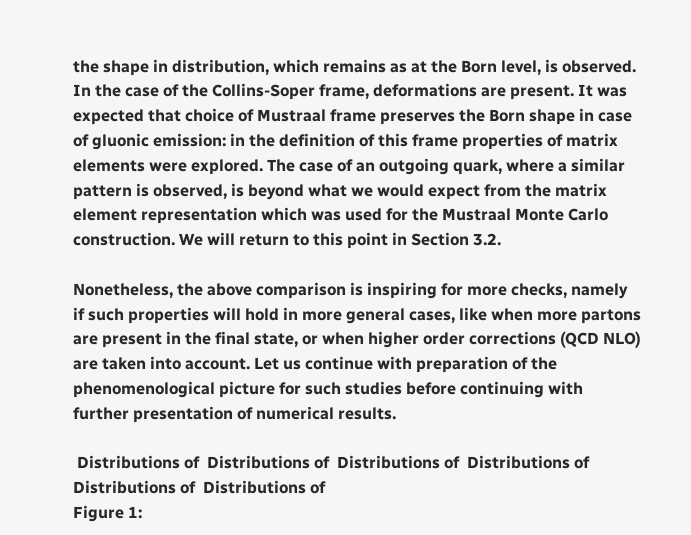the shape in distribution, which remains as at the Born level, is observed. In the case of the Collins-Soper frame, deformations are present. It was expected that choice of Mustraal frame preserves the Born shape in case of gluonic emission: in the definition of this frame properties of matrix elements were explored. The case of an outgoing quark, where a similar pattern is observed, is beyond what we would expect from the matrix element representation which was used for the Mustraal Monte Carlo construction. We will return to this point in Section 3.2.

Nonetheless, the above comparison is inspiring for more checks, namely if such properties will hold in more general cases, like when more partons are present in the final state, or when higher order corrections (QCD NLO) are taken into account. Let us continue with preparation of the phenomenological picture for such studies before continuing with further presentation of numerical results.

 Distributions of  Distributions of  Distributions of  Distributions of  Distributions of  Distributions of
Figure 1: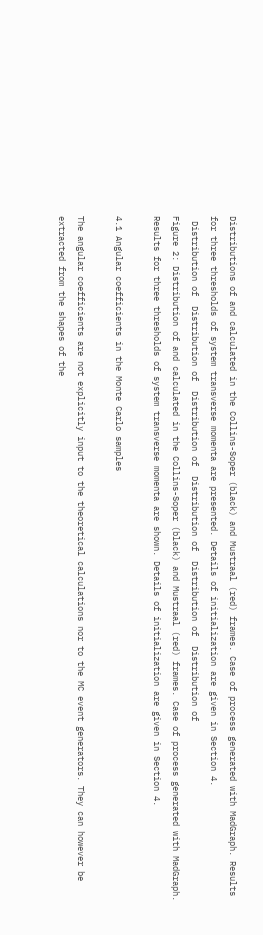Distributions of and calculated in the Collins-Soper (black) and Mustraal (red) frames. Case of process generated with MadGraph. Results for three thresholds of system transverse momenta are presented. Details of initialization are given in Section 4.
 Distribution of  Distribution of  Distribution of  Distribution of  Distribution of  Distribution of
Figure 2: Distribution of and calculated in the Collins-Soper (black) and Mustraal (red) frames. Case of process generated with MadGraph. Results for three thresholds of system transverse momenta are shown. Details of initialization are given in Section 4.

4.1 Angular coefficients in the Monte Carlo samples

The angular coefficients are not explicitly input to the theoretical calculations nor to the MC event generators. They can however be extracted from the shapes of the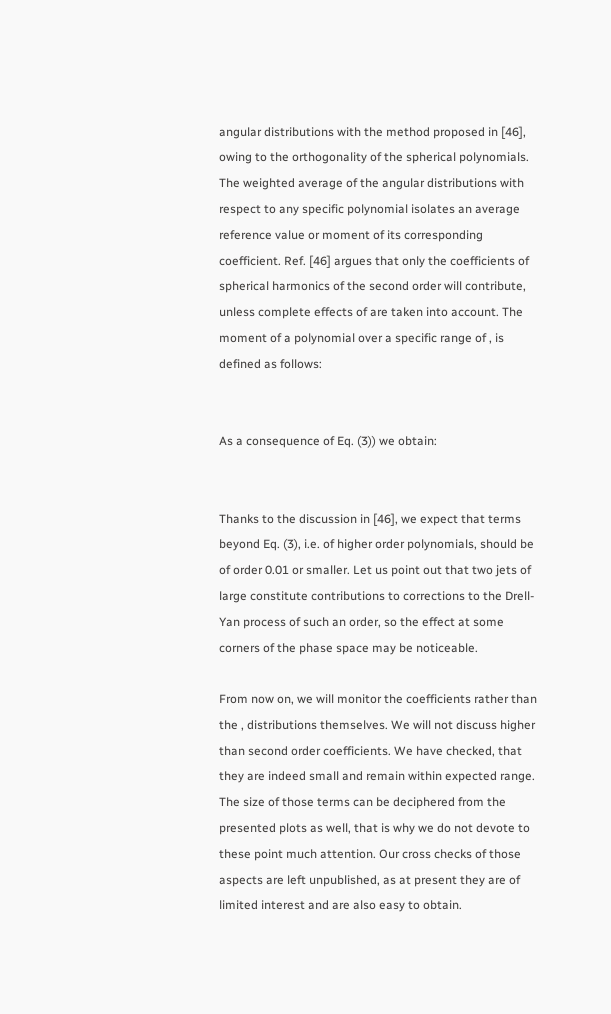angular distributions with the method proposed in [46], owing to the orthogonality of the spherical polynomials. The weighted average of the angular distributions with respect to any specific polynomial isolates an average reference value or moment of its corresponding coefficient. Ref. [46] argues that only the coefficients of spherical harmonics of the second order will contribute, unless complete effects of are taken into account. The moment of a polynomial over a specific range of , is defined as follows:


As a consequence of Eq. (3)) we obtain:


Thanks to the discussion in [46], we expect that terms beyond Eq. (3), i.e. of higher order polynomials, should be of order 0.01 or smaller. Let us point out that two jets of large constitute contributions to corrections to the Drell-Yan process of such an order, so the effect at some corners of the phase space may be noticeable.

From now on, we will monitor the coefficients rather than the , distributions themselves. We will not discuss higher than second order coefficients. We have checked, that they are indeed small and remain within expected range. The size of those terms can be deciphered from the presented plots as well, that is why we do not devote to these point much attention. Our cross checks of those aspects are left unpublished, as at present they are of limited interest and are also easy to obtain.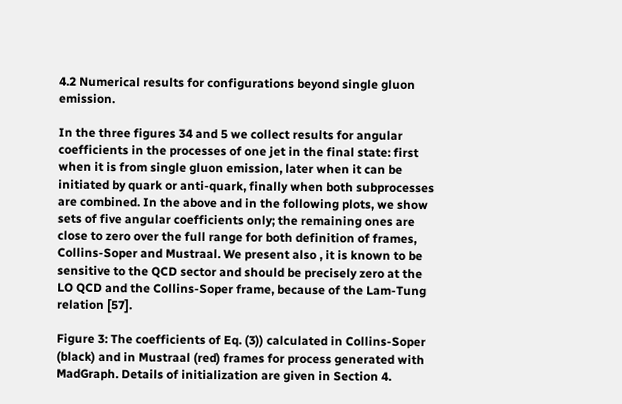4.2 Numerical results for configurations beyond single gluon emission.

In the three figures 34 and 5 we collect results for angular coefficients in the processes of one jet in the final state: first when it is from single gluon emission, later when it can be initiated by quark or anti-quark, finally when both subprocesses are combined. In the above and in the following plots, we show sets of five angular coefficients only; the remaining ones are close to zero over the full range for both definition of frames, Collins-Soper and Mustraal. We present also , it is known to be sensitive to the QCD sector and should be precisely zero at the LO QCD and the Collins-Soper frame, because of the Lam-Tung relation [57].

Figure 3: The coefficients of Eq. (3)) calculated in Collins-Soper (black) and in Mustraal (red) frames for process generated with MadGraph. Details of initialization are given in Section 4.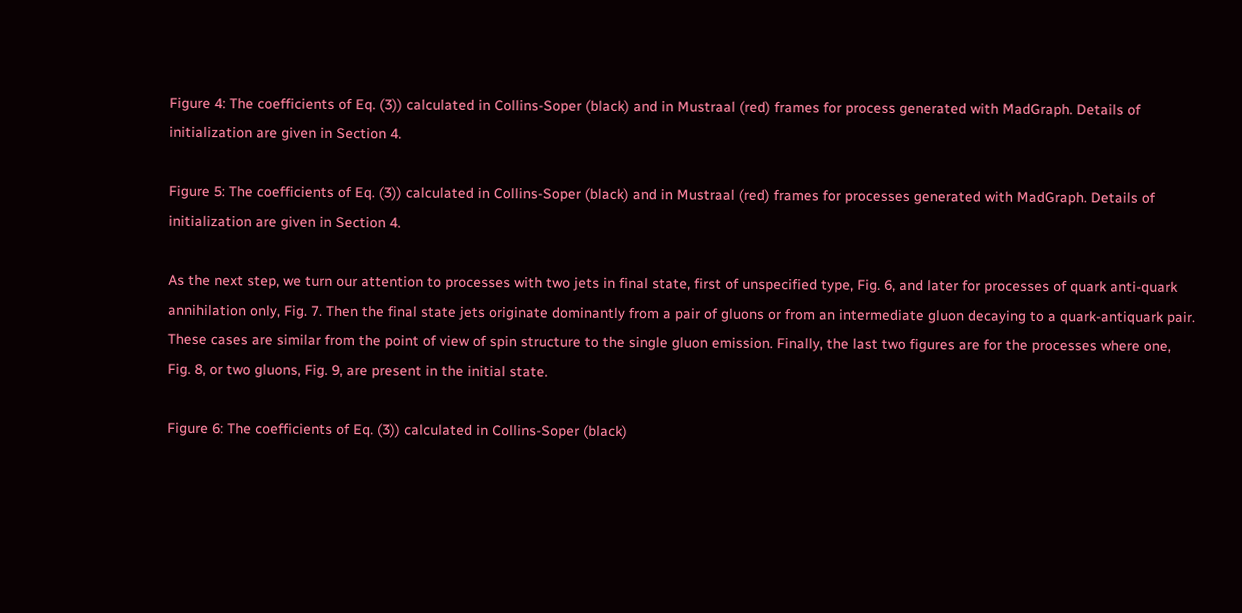Figure 4: The coefficients of Eq. (3)) calculated in Collins-Soper (black) and in Mustraal (red) frames for process generated with MadGraph. Details of initialization are given in Section 4.

Figure 5: The coefficients of Eq. (3)) calculated in Collins-Soper (black) and in Mustraal (red) frames for processes generated with MadGraph. Details of initialization are given in Section 4.

As the next step, we turn our attention to processes with two jets in final state, first of unspecified type, Fig. 6, and later for processes of quark anti-quark annihilation only, Fig. 7. Then the final state jets originate dominantly from a pair of gluons or from an intermediate gluon decaying to a quark-antiquark pair. These cases are similar from the point of view of spin structure to the single gluon emission. Finally, the last two figures are for the processes where one, Fig. 8, or two gluons, Fig. 9, are present in the initial state.

Figure 6: The coefficients of Eq. (3)) calculated in Collins-Soper (black)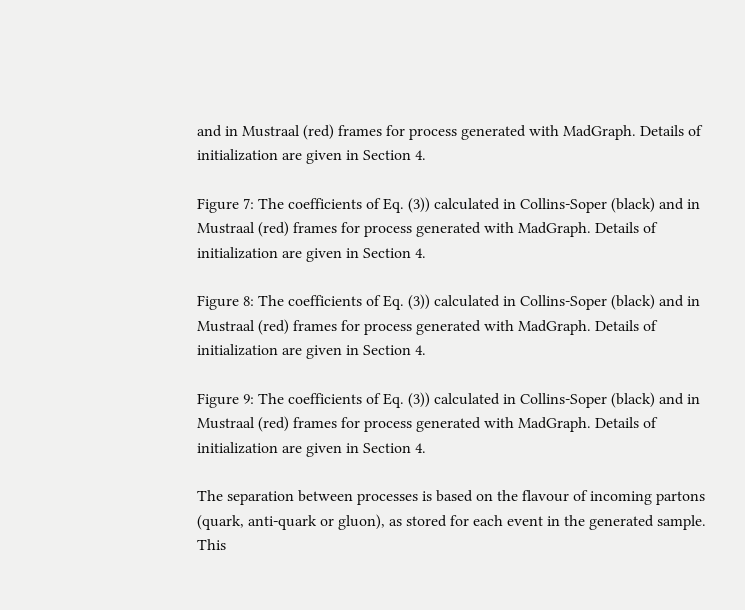and in Mustraal (red) frames for process generated with MadGraph. Details of initialization are given in Section 4.

Figure 7: The coefficients of Eq. (3)) calculated in Collins-Soper (black) and in Mustraal (red) frames for process generated with MadGraph. Details of initialization are given in Section 4.

Figure 8: The coefficients of Eq. (3)) calculated in Collins-Soper (black) and in Mustraal (red) frames for process generated with MadGraph. Details of initialization are given in Section 4.

Figure 9: The coefficients of Eq. (3)) calculated in Collins-Soper (black) and in Mustraal (red) frames for process generated with MadGraph. Details of initialization are given in Section 4.

The separation between processes is based on the flavour of incoming partons (quark, anti-quark or gluon), as stored for each event in the generated sample. This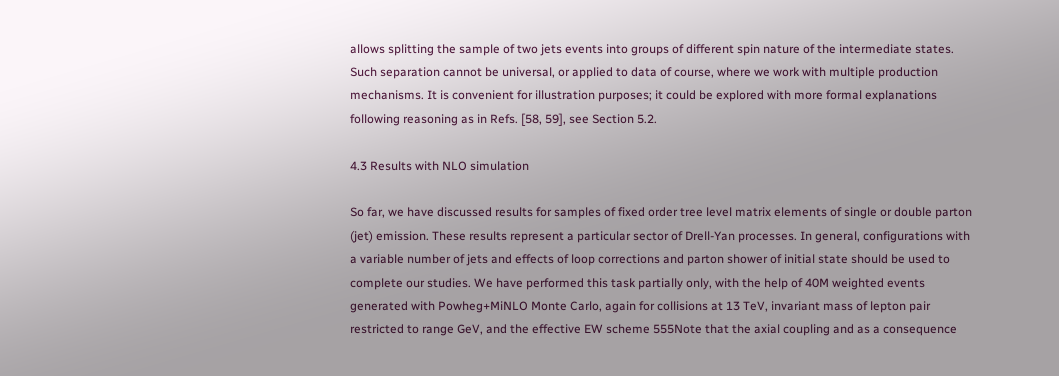allows splitting the sample of two jets events into groups of different spin nature of the intermediate states. Such separation cannot be universal, or applied to data of course, where we work with multiple production mechanisms. It is convenient for illustration purposes; it could be explored with more formal explanations following reasoning as in Refs. [58, 59], see Section 5.2.

4.3 Results with NLO simulation

So far, we have discussed results for samples of fixed order tree level matrix elements of single or double parton (jet) emission. These results represent a particular sector of Drell-Yan processes. In general, configurations with a variable number of jets and effects of loop corrections and parton shower of initial state should be used to complete our studies. We have performed this task partially only, with the help of 40M weighted events generated with Powheg+MiNLO Monte Carlo, again for collisions at 13 TeV, invariant mass of lepton pair restricted to range GeV, and the effective EW scheme 555Note that the axial coupling and as a consequence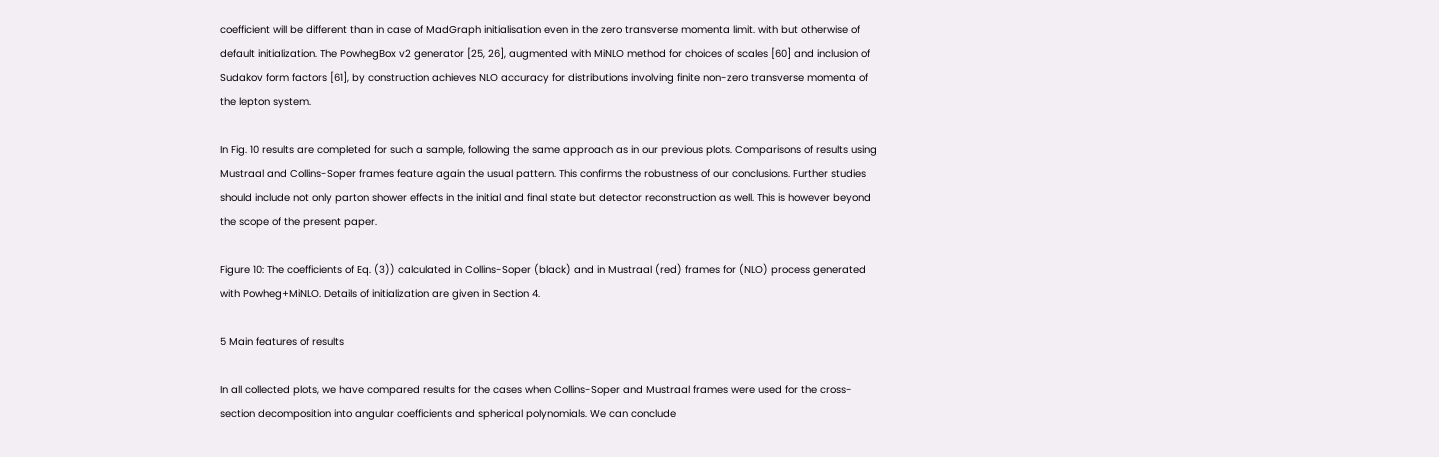coefficient will be different than in case of MadGraph initialisation even in the zero transverse momenta limit. with but otherwise of default initialization. The PowhegBox v2 generator [25, 26], augmented with MiNLO method for choices of scales [60] and inclusion of Sudakov form factors [61], by construction achieves NLO accuracy for distributions involving finite non-zero transverse momenta of the lepton system.

In Fig. 10 results are completed for such a sample, following the same approach as in our previous plots. Comparisons of results using Mustraal and Collins-Soper frames feature again the usual pattern. This confirms the robustness of our conclusions. Further studies should include not only parton shower effects in the initial and final state but detector reconstruction as well. This is however beyond the scope of the present paper.

Figure 10: The coefficients of Eq. (3)) calculated in Collins-Soper (black) and in Mustraal (red) frames for (NLO) process generated with Powheg+MiNLO. Details of initialization are given in Section 4.

5 Main features of results

In all collected plots, we have compared results for the cases when Collins-Soper and Mustraal frames were used for the cross-section decomposition into angular coefficients and spherical polynomials. We can conclude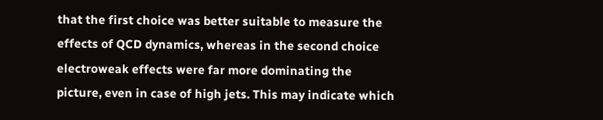that the first choice was better suitable to measure the effects of QCD dynamics, whereas in the second choice electroweak effects were far more dominating the picture, even in case of high jets. This may indicate which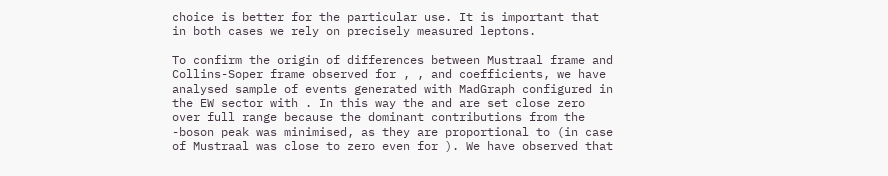choice is better for the particular use. It is important that in both cases we rely on precisely measured leptons.

To confirm the origin of differences between Mustraal frame and Collins-Soper frame observed for , , and coefficients, we have analysed sample of events generated with MadGraph configured in the EW sector with . In this way the and are set close zero over full range because the dominant contributions from the -boson peak was minimised, as they are proportional to (in case of Mustraal was close to zero even for ). We have observed that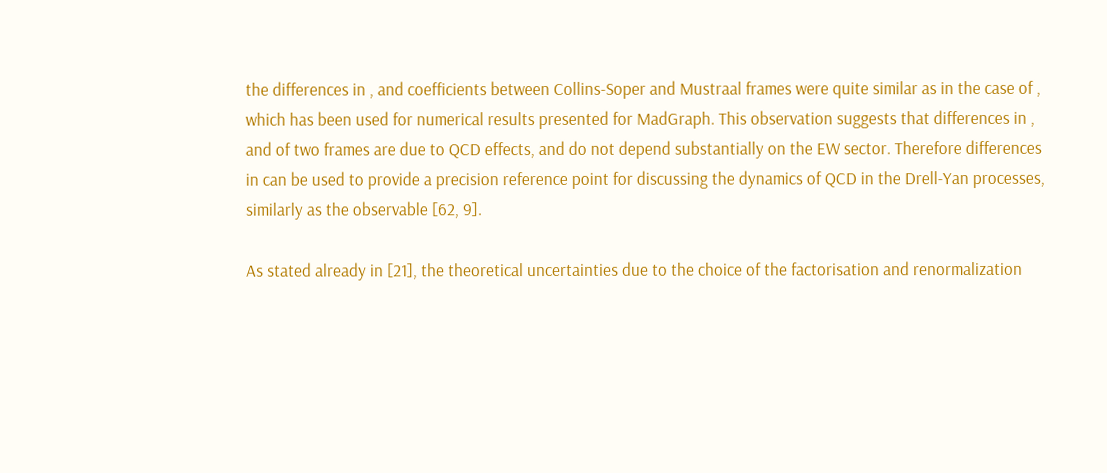the differences in , and coefficients between Collins-Soper and Mustraal frames were quite similar as in the case of , which has been used for numerical results presented for MadGraph. This observation suggests that differences in , and of two frames are due to QCD effects, and do not depend substantially on the EW sector. Therefore differences in can be used to provide a precision reference point for discussing the dynamics of QCD in the Drell-Yan processes, similarly as the observable [62, 9].

As stated already in [21], the theoretical uncertainties due to the choice of the factorisation and renormalization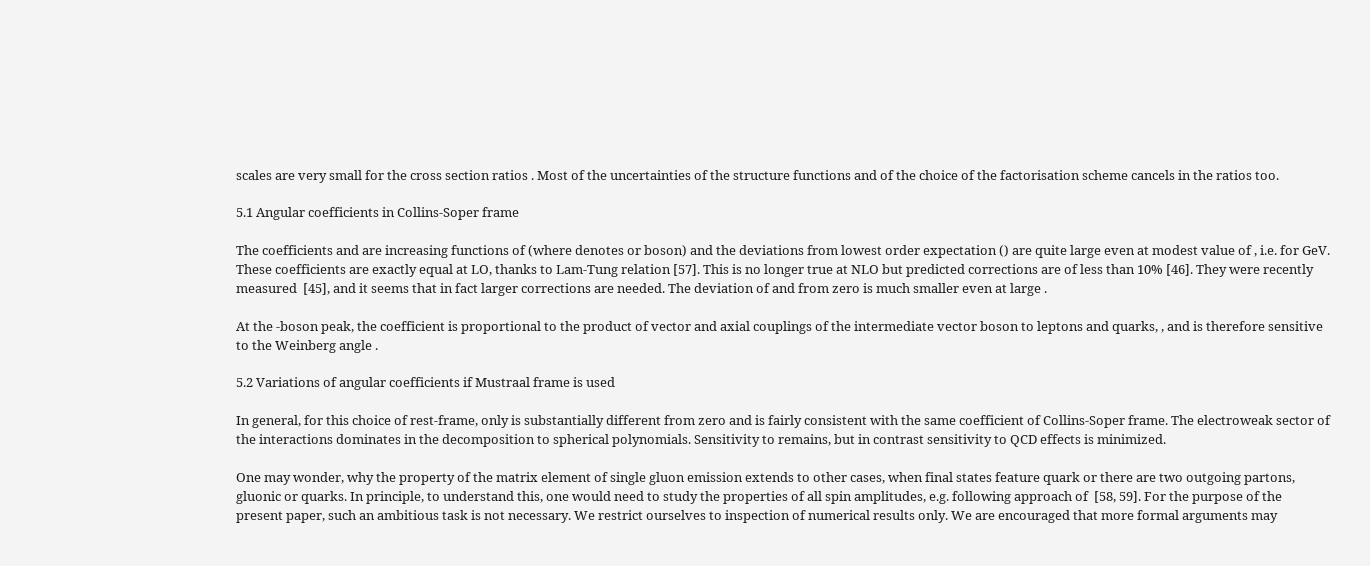scales are very small for the cross section ratios . Most of the uncertainties of the structure functions and of the choice of the factorisation scheme cancels in the ratios too.

5.1 Angular coefficients in Collins-Soper frame

The coefficients and are increasing functions of (where denotes or boson) and the deviations from lowest order expectation () are quite large even at modest value of , i.e. for GeV. These coefficients are exactly equal at LO, thanks to Lam-Tung relation [57]. This is no longer true at NLO but predicted corrections are of less than 10% [46]. They were recently measured  [45], and it seems that in fact larger corrections are needed. The deviation of and from zero is much smaller even at large .

At the -boson peak, the coefficient is proportional to the product of vector and axial couplings of the intermediate vector boson to leptons and quarks, , and is therefore sensitive to the Weinberg angle .

5.2 Variations of angular coefficients if Mustraal frame is used

In general, for this choice of rest-frame, only is substantially different from zero and is fairly consistent with the same coefficient of Collins-Soper frame. The electroweak sector of the interactions dominates in the decomposition to spherical polynomials. Sensitivity to remains, but in contrast sensitivity to QCD effects is minimized.

One may wonder, why the property of the matrix element of single gluon emission extends to other cases, when final states feature quark or there are two outgoing partons, gluonic or quarks. In principle, to understand this, one would need to study the properties of all spin amplitudes, e.g. following approach of  [58, 59]. For the purpose of the present paper, such an ambitious task is not necessary. We restrict ourselves to inspection of numerical results only. We are encouraged that more formal arguments may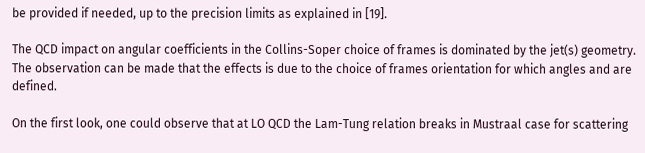be provided if needed, up to the precision limits as explained in [19].

The QCD impact on angular coefficients in the Collins-Soper choice of frames is dominated by the jet(s) geometry. The observation can be made that the effects is due to the choice of frames orientation for which angles and are defined.

On the first look, one could observe that at LO QCD the Lam-Tung relation breaks in Mustraal case for scattering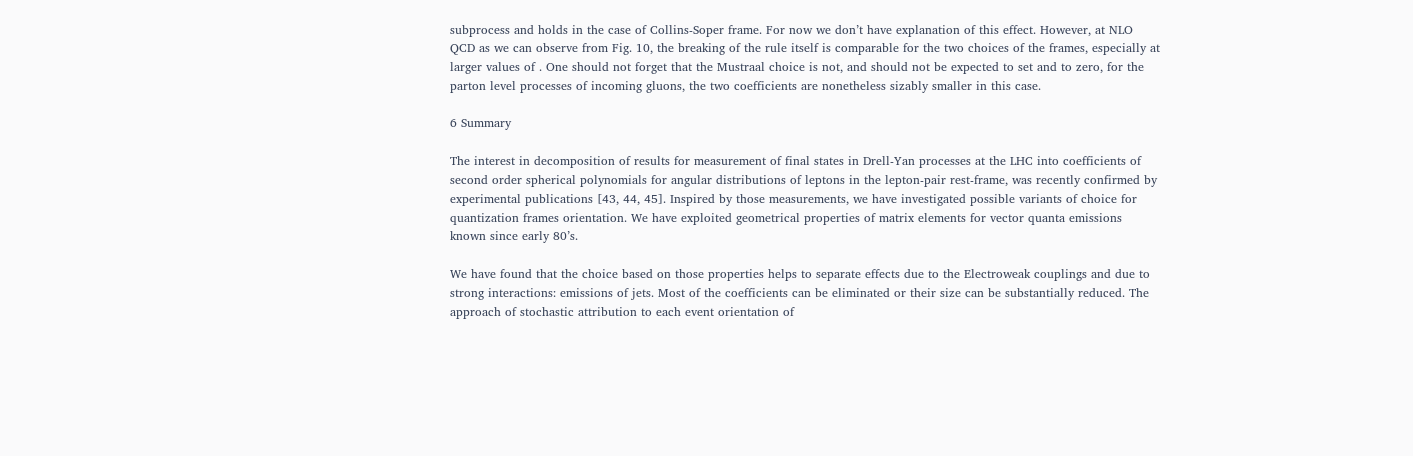subprocess and holds in the case of Collins-Soper frame. For now we don’t have explanation of this effect. However, at NLO QCD as we can observe from Fig. 10, the breaking of the rule itself is comparable for the two choices of the frames, especially at larger values of . One should not forget that the Mustraal choice is not, and should not be expected to set and to zero, for the parton level processes of incoming gluons, the two coefficients are nonetheless sizably smaller in this case.

6 Summary

The interest in decomposition of results for measurement of final states in Drell-Yan processes at the LHC into coefficients of second order spherical polynomials for angular distributions of leptons in the lepton-pair rest-frame, was recently confirmed by experimental publications [43, 44, 45]. Inspired by those measurements, we have investigated possible variants of choice for quantization frames orientation. We have exploited geometrical properties of matrix elements for vector quanta emissions known since early 80’s.

We have found that the choice based on those properties helps to separate effects due to the Electroweak couplings and due to strong interactions: emissions of jets. Most of the coefficients can be eliminated or their size can be substantially reduced. The approach of stochastic attribution to each event orientation of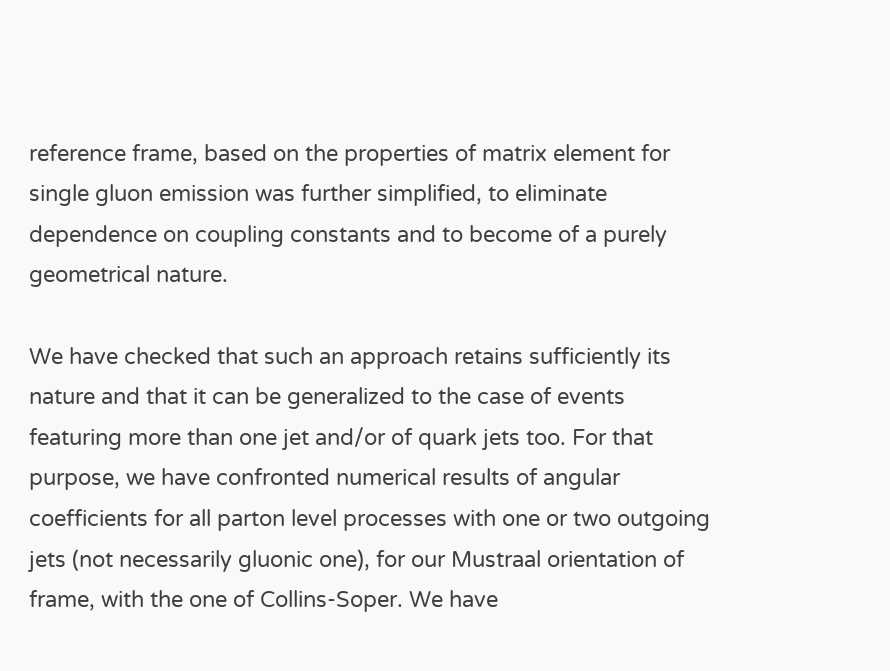reference frame, based on the properties of matrix element for single gluon emission was further simplified, to eliminate dependence on coupling constants and to become of a purely geometrical nature.

We have checked that such an approach retains sufficiently its nature and that it can be generalized to the case of events featuring more than one jet and/or of quark jets too. For that purpose, we have confronted numerical results of angular coefficients for all parton level processes with one or two outgoing jets (not necessarily gluonic one), for our Mustraal orientation of frame, with the one of Collins-Soper. We have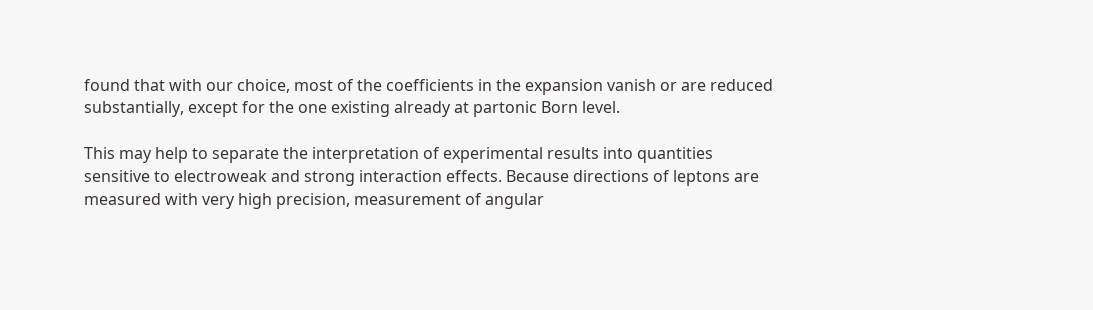found that with our choice, most of the coefficients in the expansion vanish or are reduced substantially, except for the one existing already at partonic Born level.

This may help to separate the interpretation of experimental results into quantities sensitive to electroweak and strong interaction effects. Because directions of leptons are measured with very high precision, measurement of angular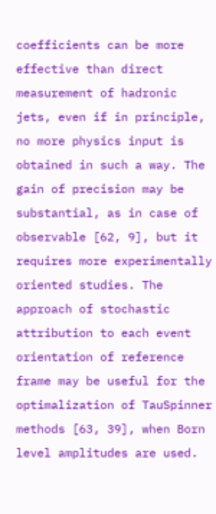coefficients can be more effective than direct measurement of hadronic jets, even if in principle, no more physics input is obtained in such a way. The gain of precision may be substantial, as in case of observable [62, 9], but it requires more experimentally oriented studies. The approach of stochastic attribution to each event orientation of reference frame may be useful for the optimalization of TauSpinner methods [63, 39], when Born level amplitudes are used.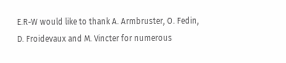E.R-W would like to thank A. Armbruster, O. Fedin, D. Froidevaux and M. Vincter for numerous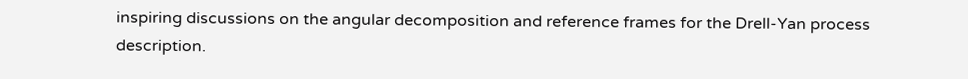inspiring discussions on the angular decomposition and reference frames for the Drell-Yan process description.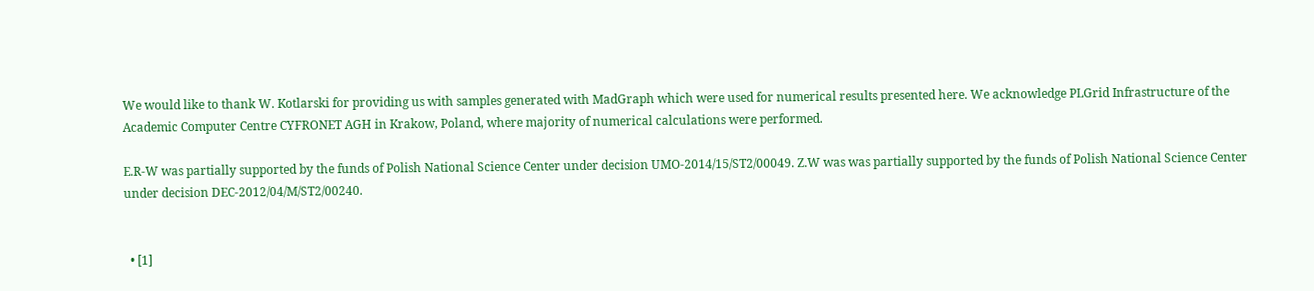We would like to thank W. Kotlarski for providing us with samples generated with MadGraph which were used for numerical results presented here. We acknowledge PLGrid Infrastructure of the Academic Computer Centre CYFRONET AGH in Krakow, Poland, where majority of numerical calculations were performed.

E.R-W was partially supported by the funds of Polish National Science Center under decision UMO-2014/15/ST2/00049. Z.W was was partially supported by the funds of Polish National Science Center under decision DEC-2012/04/M/ST2/00240.


  • [1]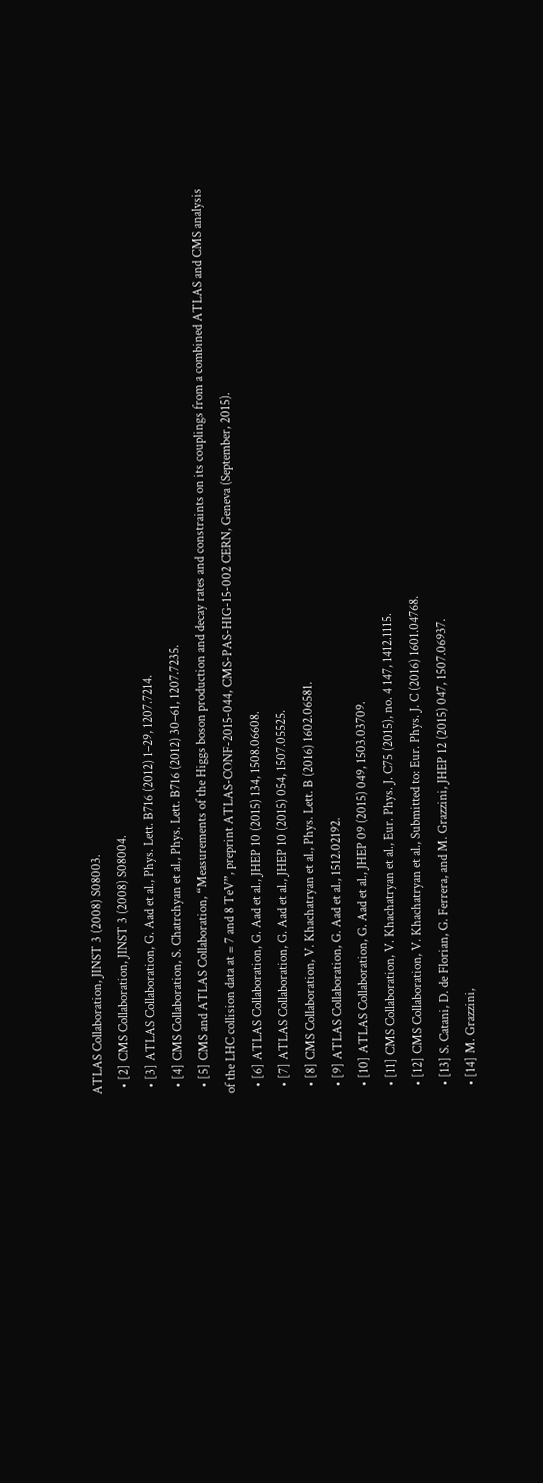ATLAS Collaboration, JINST 3 (2008) S08003.
  • [2] CMS Collaboration, JINST 3 (2008) S08004.
  • [3] ATLAS Collaboration, G. Aad et al., Phys. Lett. B716 (2012) 1–29, 1207.7214.
  • [4] CMS Collaboration, S. Chatrchyan et al., Phys. Lett. B716 (2012) 30–61, 1207.7235.
  • [5] CMS and ATLAS Collaboration, “Measurements of the Higgs boson production and decay rates and constraints on its couplings from a combined ATLAS and CMS analysis of the LHC collision data at = 7 and 8 TeV”, preprint ATLAS-CONF-2015-044, CMS-PAS-HIG-15-002 CERN, Geneva (September, 2015).
  • [6] ATLAS Collaboration, G. Aad et al., JHEP 10 (2015) 134, 1508.06608.
  • [7] ATLAS Collaboration, G. Aad et al., JHEP 10 (2015) 054, 1507.05525.
  • [8] CMS Collaboration, V. Khachatryan et al., Phys. Lett. B (2016) 1602.06581.
  • [9] ATLAS Collaboration, G. Aad et al., 1512.02192.
  • [10] ATLAS Collaboration, G. Aad et al., JHEP 09 (2015) 049, 1503.03709.
  • [11] CMS Collaboration, V. Khachatryan et al., Eur. Phys. J. C75 (2015), no. 4 147, 1412.1115.
  • [12] CMS Collaboration, V. Khachatryan et al., Submitted to: Eur. Phys. J. C (2016) 1601.04768.
  • [13] S. Catani, D. de Florian, G. Ferrera, and M. Grazzini, JHEP 12 (2015) 047, 1507.06937.
  • [14] M. Grazzini,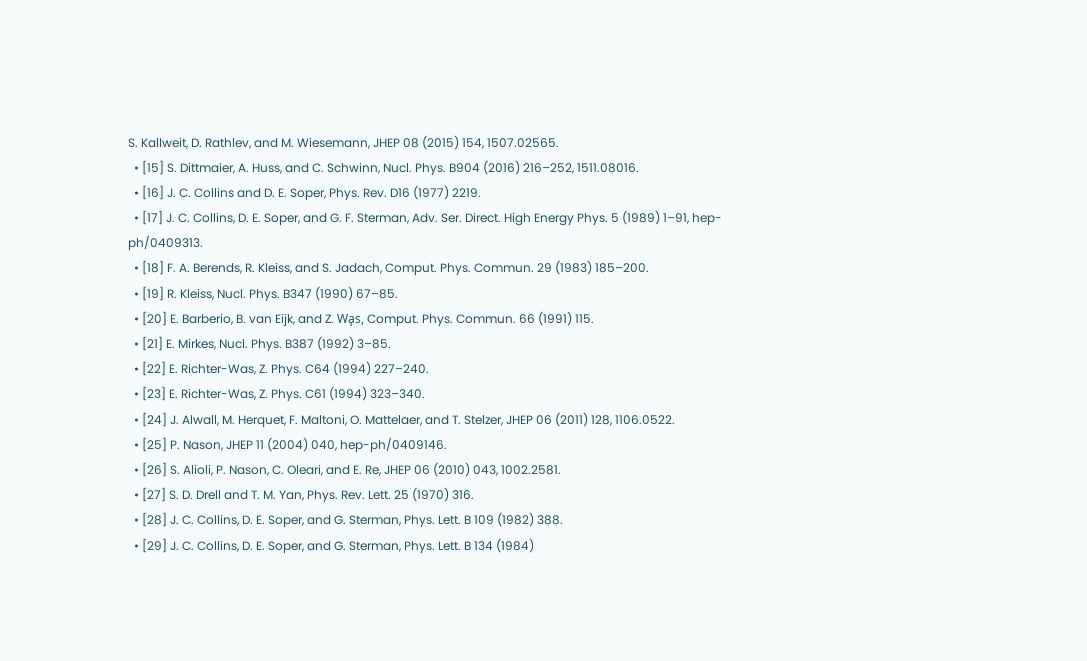S. Kallweit, D. Rathlev, and M. Wiesemann, JHEP 08 (2015) 154, 1507.02565.
  • [15] S. Dittmaier, A. Huss, and C. Schwinn, Nucl. Phys. B904 (2016) 216–252, 1511.08016.
  • [16] J. C. Collins and D. E. Soper, Phys. Rev. D16 (1977) 2219.
  • [17] J. C. Collins, D. E. Soper, and G. F. Sterman, Adv. Ser. Direct. High Energy Phys. 5 (1989) 1–91, hep-ph/0409313.
  • [18] F. A. Berends, R. Kleiss, and S. Jadach, Comput. Phys. Commun. 29 (1983) 185–200.
  • [19] R. Kleiss, Nucl. Phys. B347 (1990) 67–85.
  • [20] E. Barberio, B. van Eijk, and Z. Wa̧s, Comput. Phys. Commun. 66 (1991) 115.
  • [21] E. Mirkes, Nucl. Phys. B387 (1992) 3–85.
  • [22] E. Richter-Was, Z. Phys. C64 (1994) 227–240.
  • [23] E. Richter-Was, Z. Phys. C61 (1994) 323–340.
  • [24] J. Alwall, M. Herquet, F. Maltoni, O. Mattelaer, and T. Stelzer, JHEP 06 (2011) 128, 1106.0522.
  • [25] P. Nason, JHEP 11 (2004) 040, hep-ph/0409146.
  • [26] S. Alioli, P. Nason, C. Oleari, and E. Re, JHEP 06 (2010) 043, 1002.2581.
  • [27] S. D. Drell and T. M. Yan, Phys. Rev. Lett. 25 (1970) 316.
  • [28] J. C. Collins, D. E. Soper, and G. Sterman, Phys. Lett. B 109 (1982) 388.
  • [29] J. C. Collins, D. E. Soper, and G. Sterman, Phys. Lett. B 134 (1984)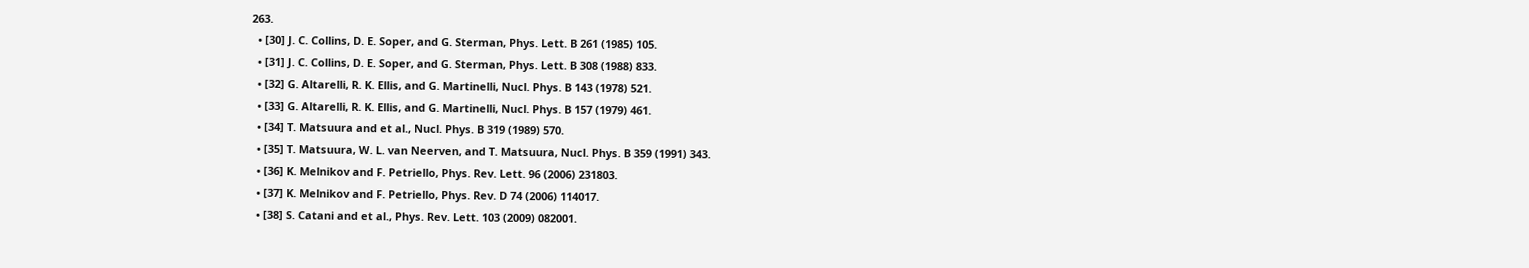263.
  • [30] J. C. Collins, D. E. Soper, and G. Sterman, Phys. Lett. B 261 (1985) 105.
  • [31] J. C. Collins, D. E. Soper, and G. Sterman, Phys. Lett. B 308 (1988) 833.
  • [32] G. Altarelli, R. K. Ellis, and G. Martinelli, Nucl. Phys. B 143 (1978) 521.
  • [33] G. Altarelli, R. K. Ellis, and G. Martinelli, Nucl. Phys. B 157 (1979) 461.
  • [34] T. Matsuura and et al., Nucl. Phys. B 319 (1989) 570.
  • [35] T. Matsuura, W. L. van Neerven, and T. Matsuura, Nucl. Phys. B 359 (1991) 343.
  • [36] K. Melnikov and F. Petriello, Phys. Rev. Lett. 96 (2006) 231803.
  • [37] K. Melnikov and F. Petriello, Phys. Rev. D 74 (2006) 114017.
  • [38] S. Catani and et al., Phys. Rev. Lett. 103 (2009) 082001.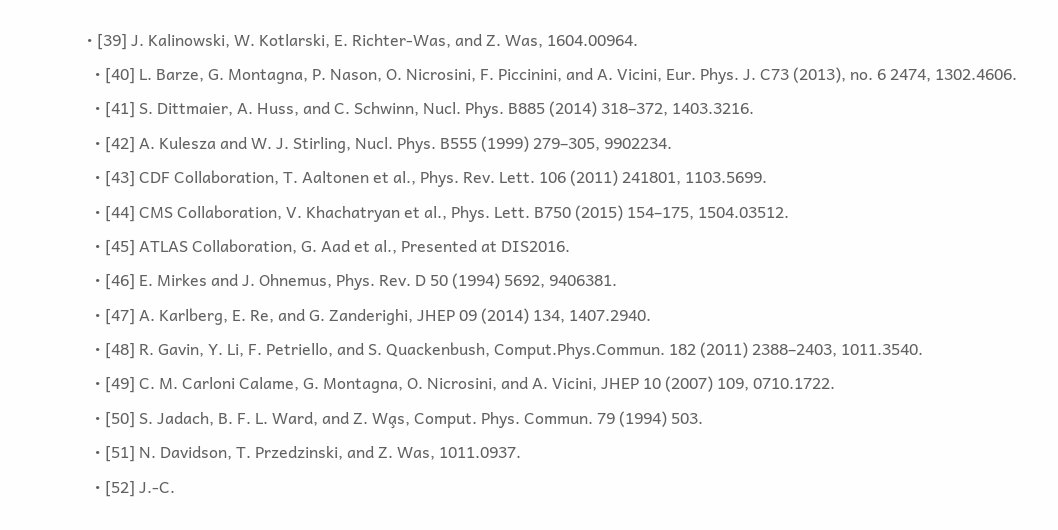• [39] J. Kalinowski, W. Kotlarski, E. Richter-Was, and Z. Was, 1604.00964.
  • [40] L. Barze, G. Montagna, P. Nason, O. Nicrosini, F. Piccinini, and A. Vicini, Eur. Phys. J. C73 (2013), no. 6 2474, 1302.4606.
  • [41] S. Dittmaier, A. Huss, and C. Schwinn, Nucl. Phys. B885 (2014) 318–372, 1403.3216.
  • [42] A. Kulesza and W. J. Stirling, Nucl. Phys. B555 (1999) 279–305, 9902234.
  • [43] CDF Collaboration, T. Aaltonen et al., Phys. Rev. Lett. 106 (2011) 241801, 1103.5699.
  • [44] CMS Collaboration, V. Khachatryan et al., Phys. Lett. B750 (2015) 154–175, 1504.03512.
  • [45] ATLAS Collaboration, G. Aad et al., Presented at DIS2016.
  • [46] E. Mirkes and J. Ohnemus, Phys. Rev. D 50 (1994) 5692, 9406381.
  • [47] A. Karlberg, E. Re, and G. Zanderighi, JHEP 09 (2014) 134, 1407.2940.
  • [48] R. Gavin, Y. Li, F. Petriello, and S. Quackenbush, Comput.Phys.Commun. 182 (2011) 2388–2403, 1011.3540.
  • [49] C. M. Carloni Calame, G. Montagna, O. Nicrosini, and A. Vicini, JHEP 10 (2007) 109, 0710.1722.
  • [50] S. Jadach, B. F. L. Ward, and Z. Wa̧s, Comput. Phys. Commun. 79 (1994) 503.
  • [51] N. Davidson, T. Przedzinski, and Z. Was, 1011.0937.
  • [52] J.-C.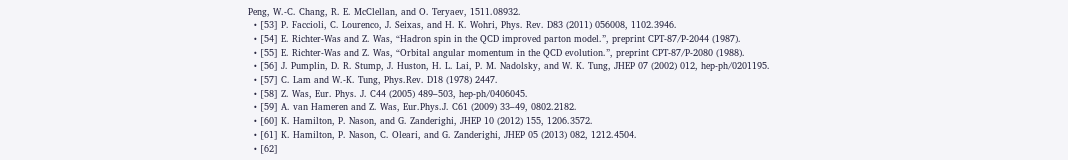Peng, W.-C. Chang, R. E. McClellan, and O. Teryaev, 1511.08932.
  • [53] P. Faccioli, C. Lourenco, J. Seixas, and H. K. Wohri, Phys. Rev. D83 (2011) 056008, 1102.3946.
  • [54] E. Richter-Was and Z. Was, “Hadron spin in the QCD improved parton model.”, preprint CPT-87/P-2044 (1987).
  • [55] E. Richter-Was and Z. Was, “Orbital angular momentum in the QCD evolution.”, preprint CPT-87/P-2080 (1988).
  • [56] J. Pumplin, D. R. Stump, J. Huston, H. L. Lai, P. M. Nadolsky, and W. K. Tung, JHEP 07 (2002) 012, hep-ph/0201195.
  • [57] C. Lam and W.-K. Tung, Phys.Rev. D18 (1978) 2447.
  • [58] Z. Was, Eur. Phys. J. C44 (2005) 489–503, hep-ph/0406045.
  • [59] A. van Hameren and Z. Was, Eur.Phys.J. C61 (2009) 33–49, 0802.2182.
  • [60] K. Hamilton, P. Nason, and G. Zanderighi, JHEP 10 (2012) 155, 1206.3572.
  • [61] K. Hamilton, P. Nason, C. Oleari, and G. Zanderighi, JHEP 05 (2013) 082, 1212.4504.
  • [62]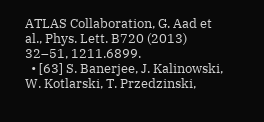ATLAS Collaboration, G. Aad et al., Phys. Lett. B720 (2013) 32–51, 1211.6899.
  • [63] S. Banerjee, J. Kalinowski, W. Kotlarski, T. Przedzinski,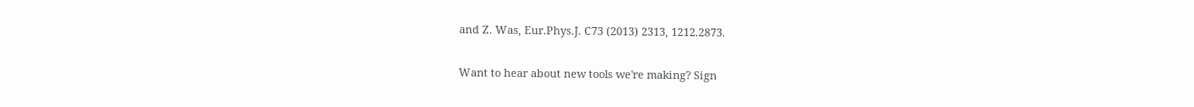and Z. Was, Eur.Phys.J. C73 (2013) 2313, 1212.2873.

Want to hear about new tools we're making? Sign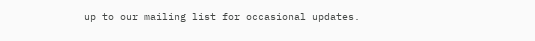up to our mailing list for occasional updates.